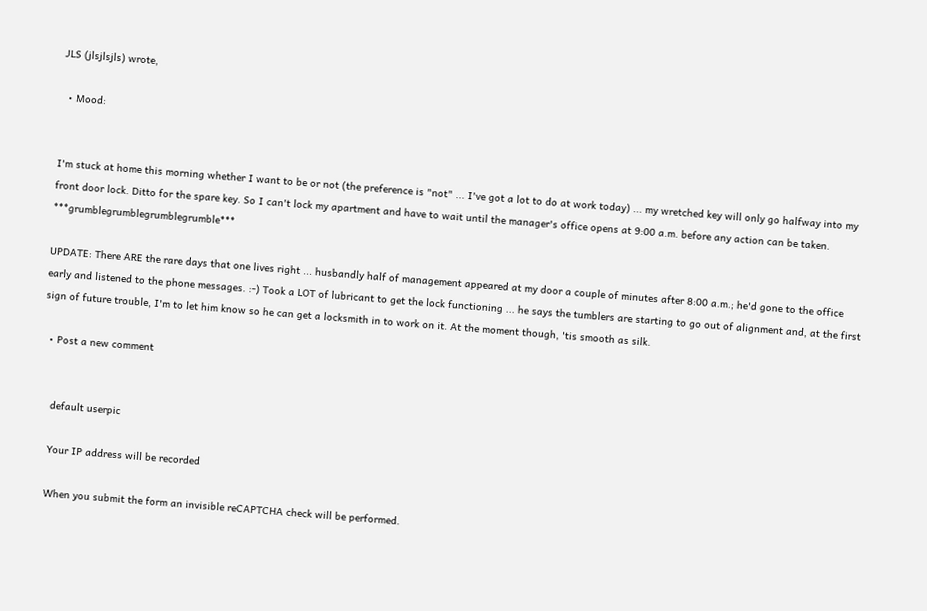JLS (jlsjlsjls) wrote,

  • Mood:


I'm stuck at home this morning whether I want to be or not (the preference is "not" ... I've got a lot to do at work today) ... my wretched key will only go halfway into my front door lock. Ditto for the spare key. So I can't lock my apartment and have to wait until the manager's office opens at 9:00 a.m. before any action can be taken. ***grumblegrumblegrumblegrumble***

UPDATE: There ARE the rare days that one lives right ... husbandly half of management appeared at my door a couple of minutes after 8:00 a.m.; he'd gone to the office early and listened to the phone messages. :-) Took a LOT of lubricant to get the lock functioning ... he says the tumblers are starting to go out of alignment and, at the first sign of future trouble, I'm to let him know so he can get a locksmith in to work on it. At the moment though, 'tis smooth as silk.

  • Post a new comment


    default userpic

    Your IP address will be recorded

    When you submit the form an invisible reCAPTCHA check will be performed.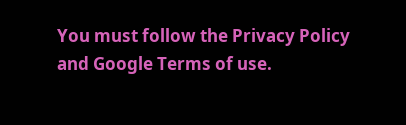You must follow the Privacy Policy and Google Terms of use.